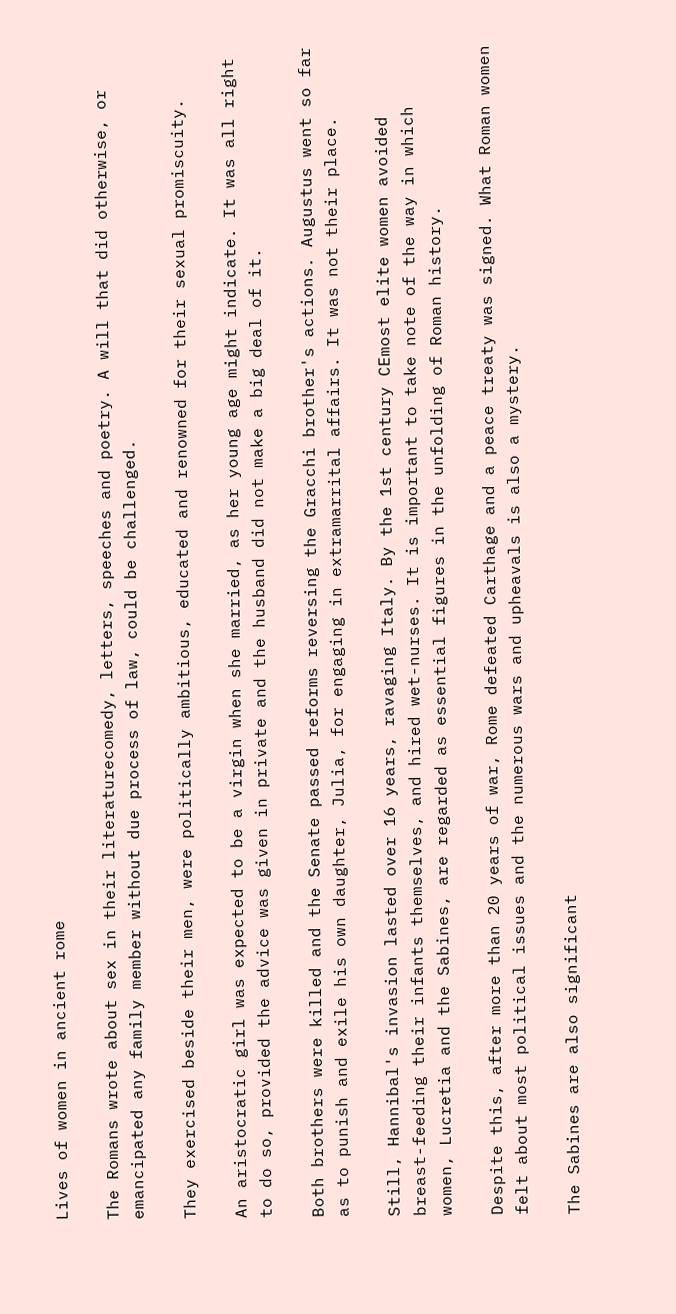Lives of women in ancient rome

The Romans wrote about sex in their literaturecomedy, letters, speeches and poetry. A will that did otherwise, or emancipated any family member without due process of law, could be challenged.

They exercised beside their men, were politically ambitious, educated and renowned for their sexual promiscuity.

An aristocratic girl was expected to be a virgin when she married, as her young age might indicate. It was all right to do so, provided the advice was given in private and the husband did not make a big deal of it.

Both brothers were killed and the Senate passed reforms reversing the Gracchi brother's actions. Augustus went so far as to punish and exile his own daughter, Julia, for engaging in extramarrital affairs. It was not their place.

Still, Hannibal's invasion lasted over 16 years, ravaging Italy. By the 1st century CEmost elite women avoided breast-feeding their infants themselves, and hired wet-nurses. It is important to take note of the way in which women, Lucretia and the Sabines, are regarded as essential figures in the unfolding of Roman history.

Despite this, after more than 20 years of war, Rome defeated Carthage and a peace treaty was signed. What Roman women felt about most political issues and the numerous wars and upheavals is also a mystery.

The Sabines are also significant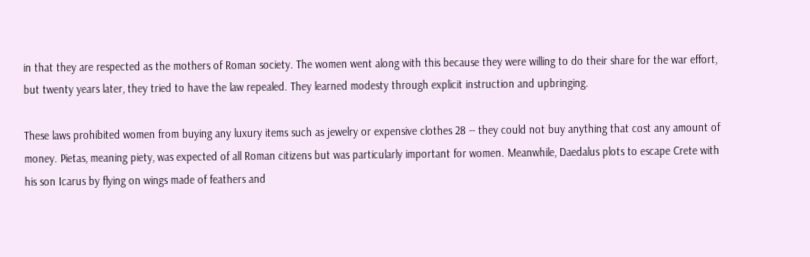in that they are respected as the mothers of Roman society. The women went along with this because they were willing to do their share for the war effort, but twenty years later, they tried to have the law repealed. They learned modesty through explicit instruction and upbringing.

These laws prohibited women from buying any luxury items such as jewelry or expensive clothes 28 -- they could not buy anything that cost any amount of money. Pietas, meaning piety, was expected of all Roman citizens but was particularly important for women. Meanwhile, Daedalus plots to escape Crete with his son Icarus by flying on wings made of feathers and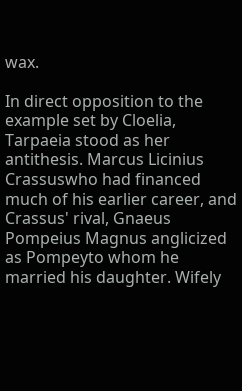wax.

In direct opposition to the example set by Cloelia, Tarpaeia stood as her antithesis. Marcus Licinius Crassuswho had financed much of his earlier career, and Crassus' rival, Gnaeus Pompeius Magnus anglicized as Pompeyto whom he married his daughter. Wifely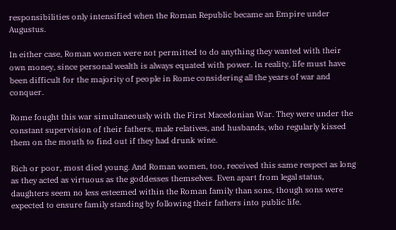responsibilities only intensified when the Roman Republic became an Empire under Augustus.

In either case, Roman women were not permitted to do anything they wanted with their own money, since personal wealth is always equated with power. In reality, life must have been difficult for the majority of people in Rome considering all the years of war and conquer.

Rome fought this war simultaneously with the First Macedonian War. They were under the constant supervision of their fathers, male relatives, and husbands, who regularly kissed them on the mouth to find out if they had drunk wine.

Rich or poor, most died young. And Roman women, too, received this same respect as long as they acted as virtuous as the goddesses themselves. Even apart from legal status, daughters seem no less esteemed within the Roman family than sons, though sons were expected to ensure family standing by following their fathers into public life.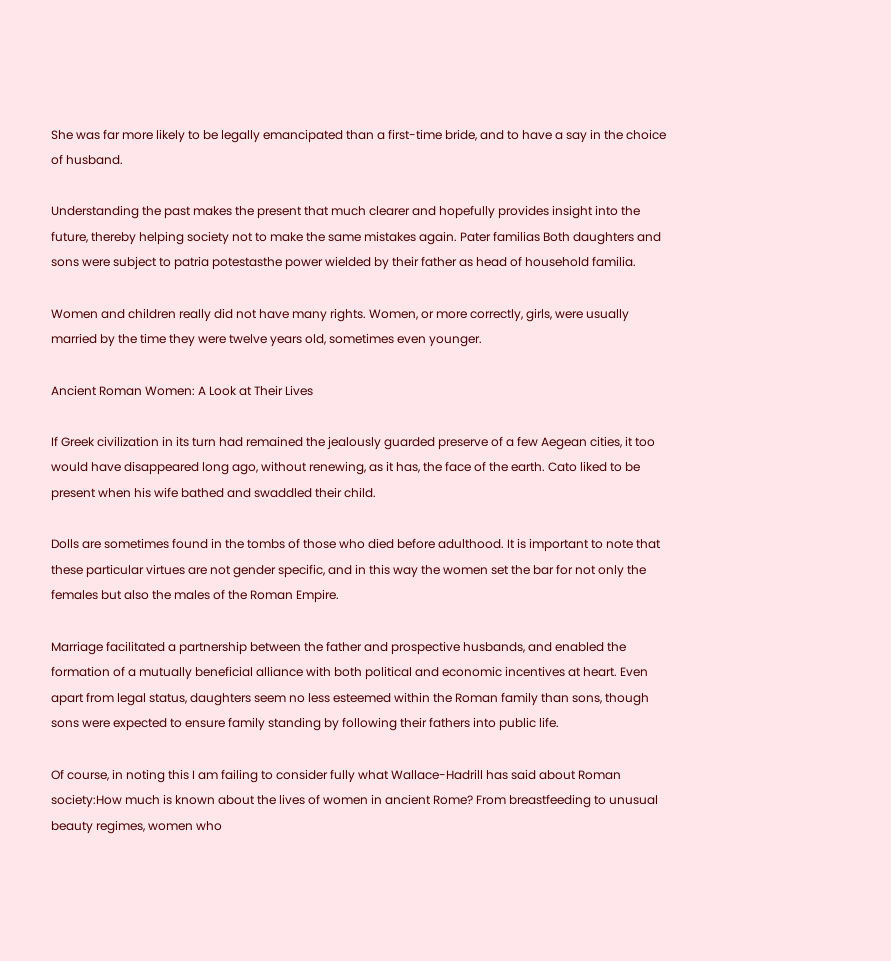She was far more likely to be legally emancipated than a first-time bride, and to have a say in the choice of husband.

Understanding the past makes the present that much clearer and hopefully provides insight into the future, thereby helping society not to make the same mistakes again. Pater familias Both daughters and sons were subject to patria potestasthe power wielded by their father as head of household familia.

Women and children really did not have many rights. Women, or more correctly, girls, were usually married by the time they were twelve years old, sometimes even younger.

Ancient Roman Women: A Look at Their Lives

If Greek civilization in its turn had remained the jealously guarded preserve of a few Aegean cities, it too would have disappeared long ago, without renewing, as it has, the face of the earth. Cato liked to be present when his wife bathed and swaddled their child.

Dolls are sometimes found in the tombs of those who died before adulthood. It is important to note that these particular virtues are not gender specific, and in this way the women set the bar for not only the females but also the males of the Roman Empire.

Marriage facilitated a partnership between the father and prospective husbands, and enabled the formation of a mutually beneficial alliance with both political and economic incentives at heart. Even apart from legal status, daughters seem no less esteemed within the Roman family than sons, though sons were expected to ensure family standing by following their fathers into public life.

Of course, in noting this I am failing to consider fully what Wallace-Hadrill has said about Roman society:How much is known about the lives of women in ancient Rome? From breastfeeding to unusual beauty regimes, women who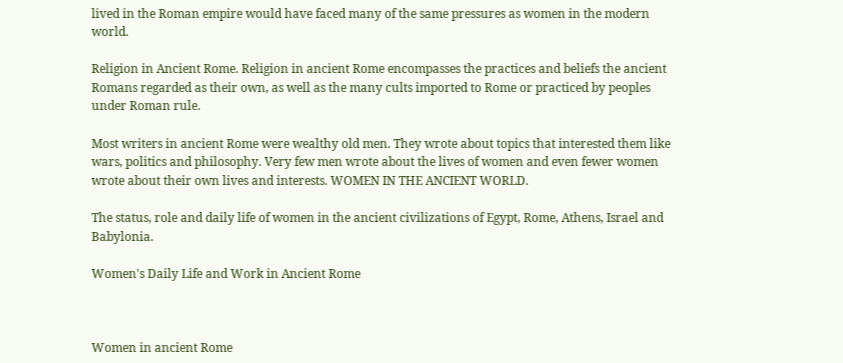lived in the Roman empire would have faced many of the same pressures as women in the modern world.

Religion in Ancient Rome. Religion in ancient Rome encompasses the practices and beliefs the ancient Romans regarded as their own, as well as the many cults imported to Rome or practiced by peoples under Roman rule.

Most writers in ancient Rome were wealthy old men. They wrote about topics that interested them like wars, politics and philosophy. Very few men wrote about the lives of women and even fewer women wrote about their own lives and interests. WOMEN IN THE ANCIENT WORLD.

The status, role and daily life of women in the ancient civilizations of Egypt, Rome, Athens, Israel and Babylonia.

Women's Daily Life and Work in Ancient Rome



Women in ancient Rome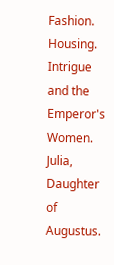Fashion. Housing. Intrigue and the Emperor's Women. Julia, Daughter of Augustus.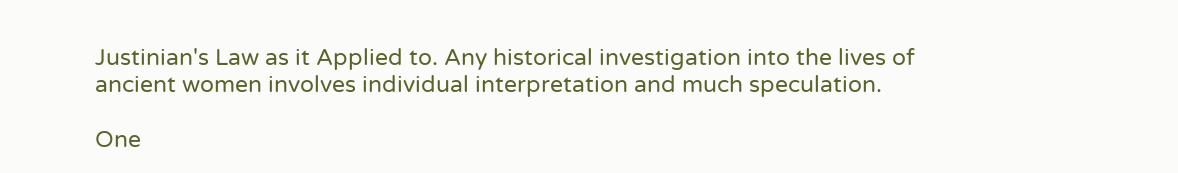Justinian's Law as it Applied to. Any historical investigation into the lives of ancient women involves individual interpretation and much speculation.

One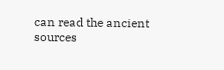can read the ancient sources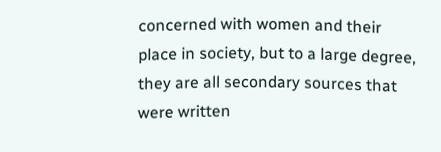concerned with women and their place in society, but to a large degree, they are all secondary sources that were written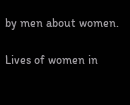by men about women.

Lives of women in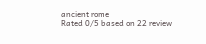ancient rome
Rated 0/5 based on 22 review